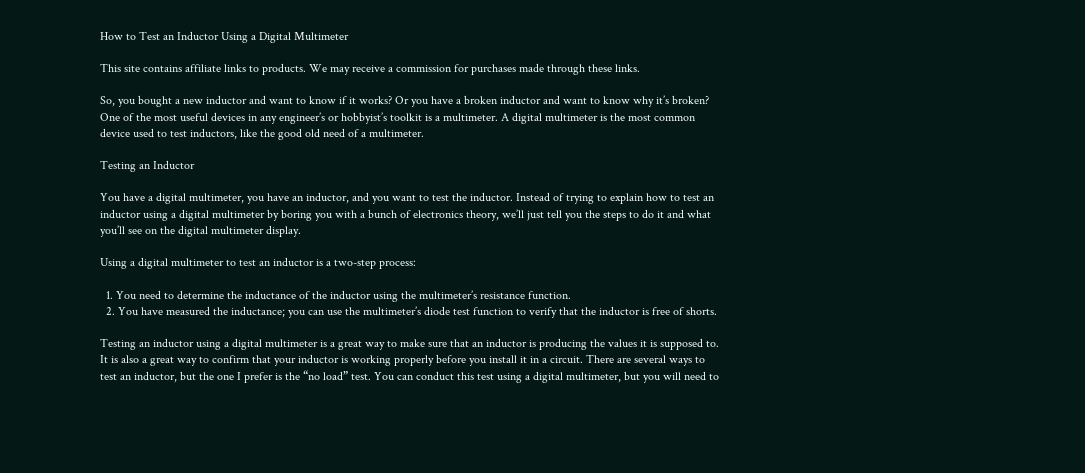How to Test an Inductor Using a Digital Multimeter

This site contains affiliate links to products. We may receive a commission for purchases made through these links.

So, you bought a new inductor and want to know if it works? Or you have a broken inductor and want to know why it’s broken? One of the most useful devices in any engineer’s or hobbyist’s toolkit is a multimeter. A digital multimeter is the most common device used to test inductors, like the good old need of a multimeter.

Testing an Inductor

You have a digital multimeter, you have an inductor, and you want to test the inductor. Instead of trying to explain how to test an inductor using a digital multimeter by boring you with a bunch of electronics theory, we’ll just tell you the steps to do it and what you’ll see on the digital multimeter display.

Using a digital multimeter to test an inductor is a two-step process:

  1. You need to determine the inductance of the inductor using the multimeter’s resistance function.
  2. You have measured the inductance; you can use the multimeter’s diode test function to verify that the inductor is free of shorts.

Testing an inductor using a digital multimeter is a great way to make sure that an inductor is producing the values it is supposed to. It is also a great way to confirm that your inductor is working properly before you install it in a circuit. There are several ways to test an inductor, but the one I prefer is the “no load” test. You can conduct this test using a digital multimeter, but you will need to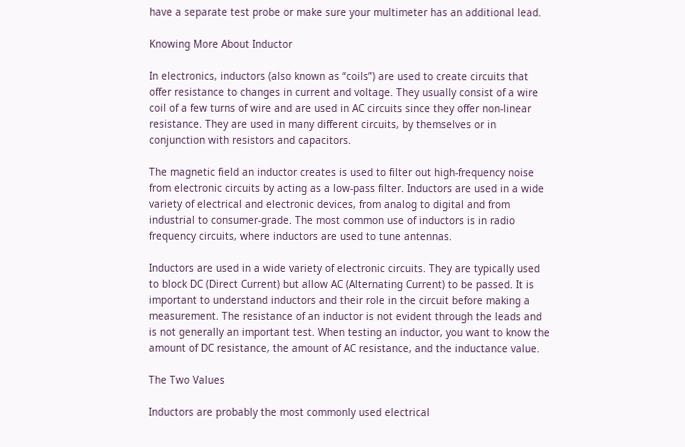have a separate test probe or make sure your multimeter has an additional lead.

Knowing More About Inductor

In electronics, inductors (also known as “coils”) are used to create circuits that offer resistance to changes in current and voltage. They usually consist of a wire coil of a few turns of wire and are used in AC circuits since they offer non-linear resistance. They are used in many different circuits, by themselves or in conjunction with resistors and capacitors.

The magnetic field an inductor creates is used to filter out high-frequency noise from electronic circuits by acting as a low-pass filter. Inductors are used in a wide variety of electrical and electronic devices, from analog to digital and from industrial to consumer-grade. The most common use of inductors is in radio frequency circuits, where inductors are used to tune antennas.

Inductors are used in a wide variety of electronic circuits. They are typically used to block DC (Direct Current) but allow AC (Alternating Current) to be passed. It is important to understand inductors and their role in the circuit before making a measurement. The resistance of an inductor is not evident through the leads and is not generally an important test. When testing an inductor, you want to know the amount of DC resistance, the amount of AC resistance, and the inductance value.

The Two Values

Inductors are probably the most commonly used electrical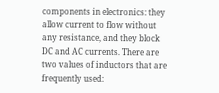components in electronics: they allow current to flow without any resistance, and they block DC and AC currents. There are two values of inductors that are frequently used: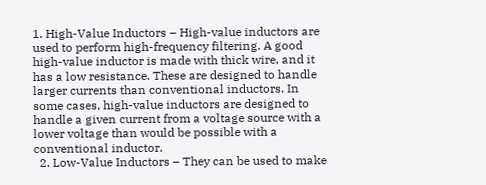1. High-Value Inductors – High-value inductors are used to perform high-frequency filtering. A good high-value inductor is made with thick wire, and it has a low resistance. These are designed to handle larger currents than conventional inductors. In some cases, high-value inductors are designed to handle a given current from a voltage source with a lower voltage than would be possible with a conventional inductor.
  2. Low-Value Inductors – They can be used to make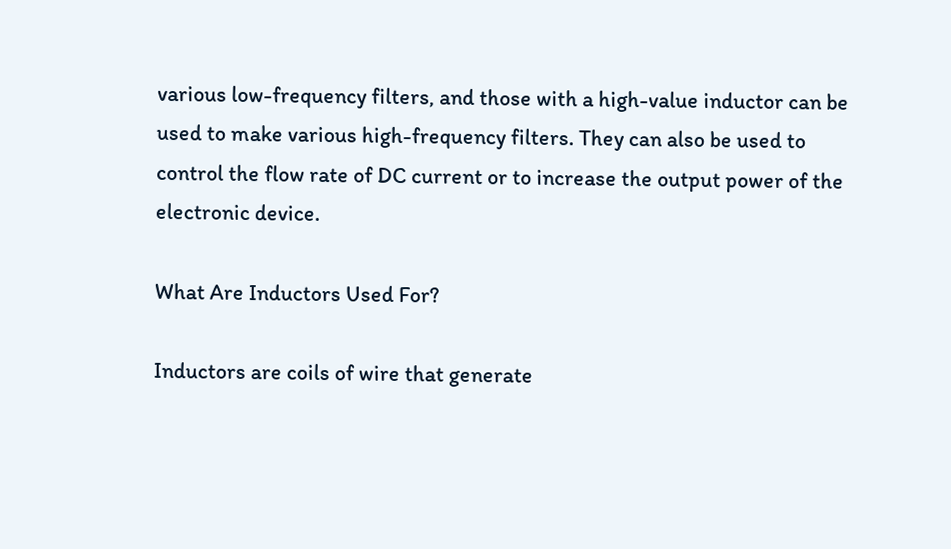various low-frequency filters, and those with a high-value inductor can be used to make various high-frequency filters. They can also be used to control the flow rate of DC current or to increase the output power of the electronic device.

What Are Inductors Used For?

Inductors are coils of wire that generate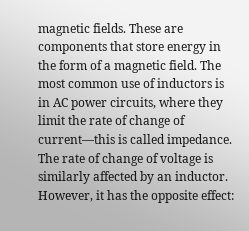magnetic fields. These are components that store energy in the form of a magnetic field. The most common use of inductors is in AC power circuits, where they limit the rate of change of current—this is called impedance. The rate of change of voltage is similarly affected by an inductor. However, it has the opposite effect: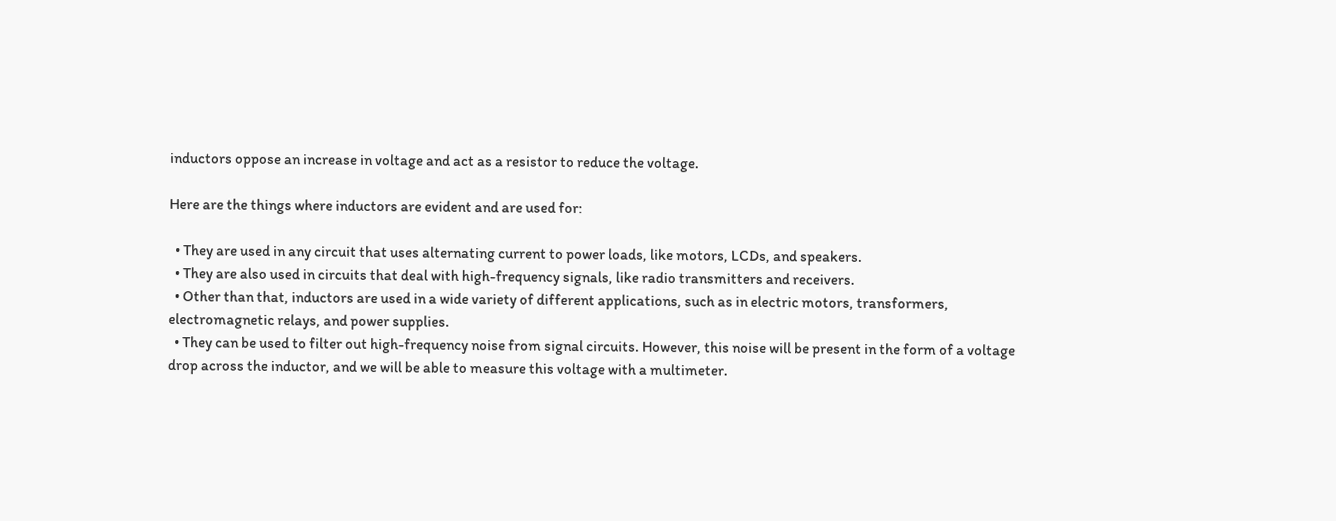inductors oppose an increase in voltage and act as a resistor to reduce the voltage.

Here are the things where inductors are evident and are used for:

  • They are used in any circuit that uses alternating current to power loads, like motors, LCDs, and speakers.
  • They are also used in circuits that deal with high-frequency signals, like radio transmitters and receivers.
  • Other than that, inductors are used in a wide variety of different applications, such as in electric motors, transformers, electromagnetic relays, and power supplies.
  • They can be used to filter out high-frequency noise from signal circuits. However, this noise will be present in the form of a voltage drop across the inductor, and we will be able to measure this voltage with a multimeter.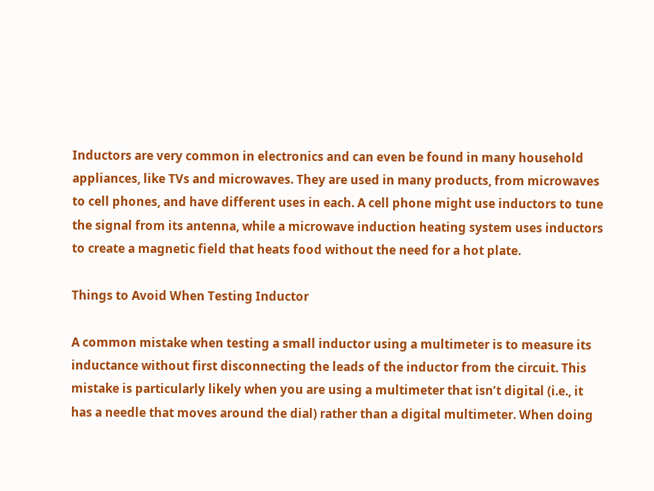Inductors are very common in electronics and can even be found in many household appliances, like TVs and microwaves. They are used in many products, from microwaves to cell phones, and have different uses in each. A cell phone might use inductors to tune the signal from its antenna, while a microwave induction heating system uses inductors to create a magnetic field that heats food without the need for a hot plate.

Things to Avoid When Testing Inductor

A common mistake when testing a small inductor using a multimeter is to measure its inductance without first disconnecting the leads of the inductor from the circuit. This mistake is particularly likely when you are using a multimeter that isn’t digital (i.e., it has a needle that moves around the dial) rather than a digital multimeter. When doing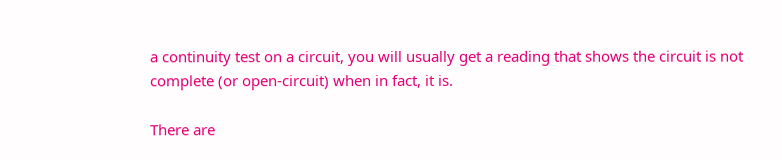a continuity test on a circuit, you will usually get a reading that shows the circuit is not complete (or open-circuit) when in fact, it is.

There are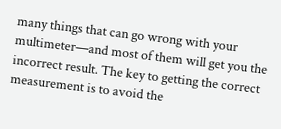many things that can go wrong with your multimeter—and most of them will get you the incorrect result. The key to getting the correct measurement is to avoid the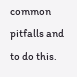common pitfalls and to do this.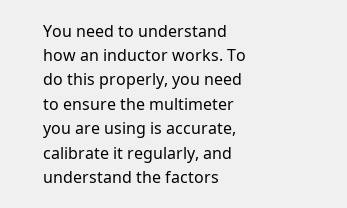You need to understand how an inductor works. To do this properly, you need to ensure the multimeter you are using is accurate, calibrate it regularly, and understand the factors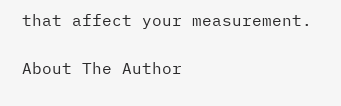that affect your measurement.

About The Author